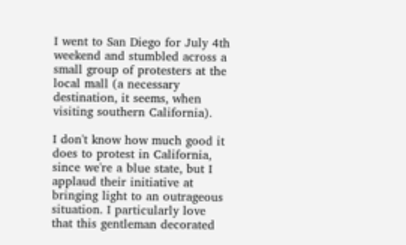I went to San Diego for July 4th weekend and stumbled across a small group of protesters at the local mall (a necessary destination, it seems, when visiting southern California).

I don't know how much good it does to protest in California, since we're a blue state, but I applaud their initiative at bringing light to an outrageous situation. I particularly love that this gentleman decorated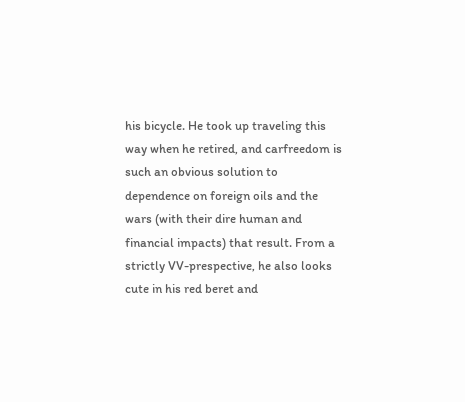his bicycle. He took up traveling this way when he retired, and carfreedom is such an obvious solution to dependence on foreign oils and the wars (with their dire human and financial impacts) that result. From a strictly VV-prespective, he also looks cute in his red beret and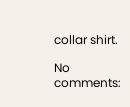collar shirt.

No comments: